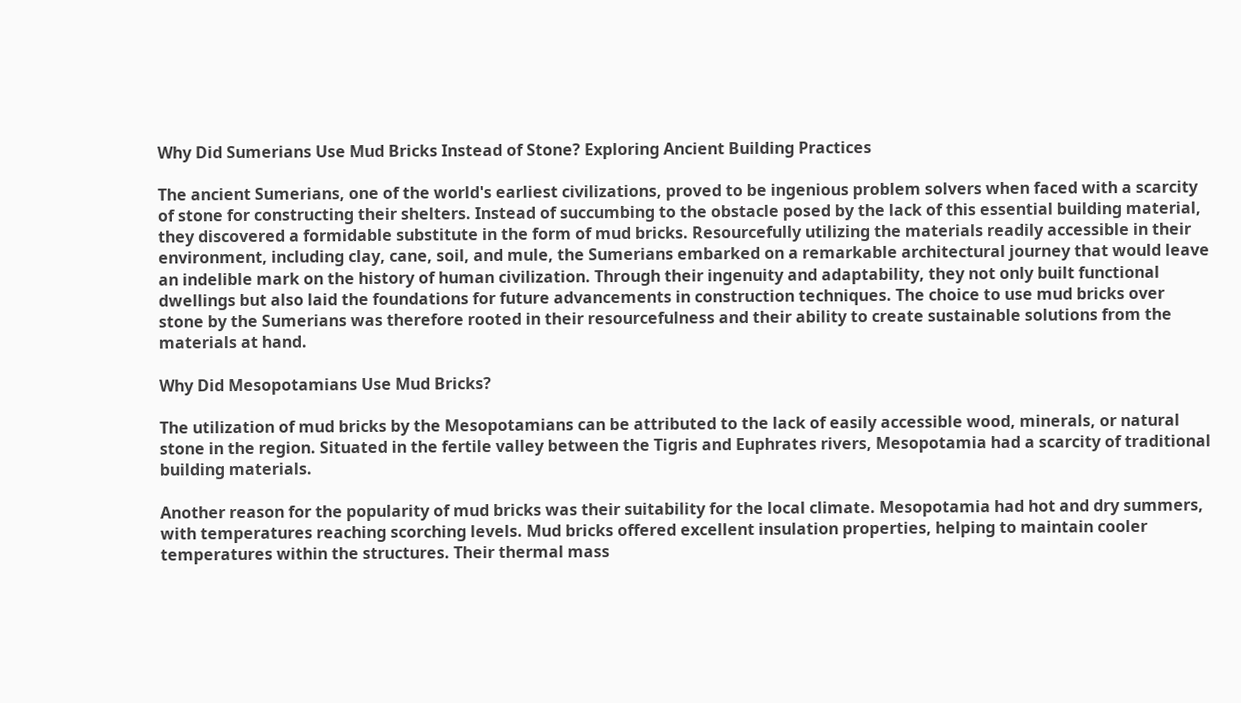Why Did Sumerians Use Mud Bricks Instead of Stone? Exploring Ancient Building Practices

The ancient Sumerians, one of the world's earliest civilizations, proved to be ingenious problem solvers when faced with a scarcity of stone for constructing their shelters. Instead of succumbing to the obstacle posed by the lack of this essential building material, they discovered a formidable substitute in the form of mud bricks. Resourcefully utilizing the materials readily accessible in their environment, including clay, cane, soil, and mule, the Sumerians embarked on a remarkable architectural journey that would leave an indelible mark on the history of human civilization. Through their ingenuity and adaptability, they not only built functional dwellings but also laid the foundations for future advancements in construction techniques. The choice to use mud bricks over stone by the Sumerians was therefore rooted in their resourcefulness and their ability to create sustainable solutions from the materials at hand.

Why Did Mesopotamians Use Mud Bricks?

The utilization of mud bricks by the Mesopotamians can be attributed to the lack of easily accessible wood, minerals, or natural stone in the region. Situated in the fertile valley between the Tigris and Euphrates rivers, Mesopotamia had a scarcity of traditional building materials.

Another reason for the popularity of mud bricks was their suitability for the local climate. Mesopotamia had hot and dry summers, with temperatures reaching scorching levels. Mud bricks offered excellent insulation properties, helping to maintain cooler temperatures within the structures. Their thermal mass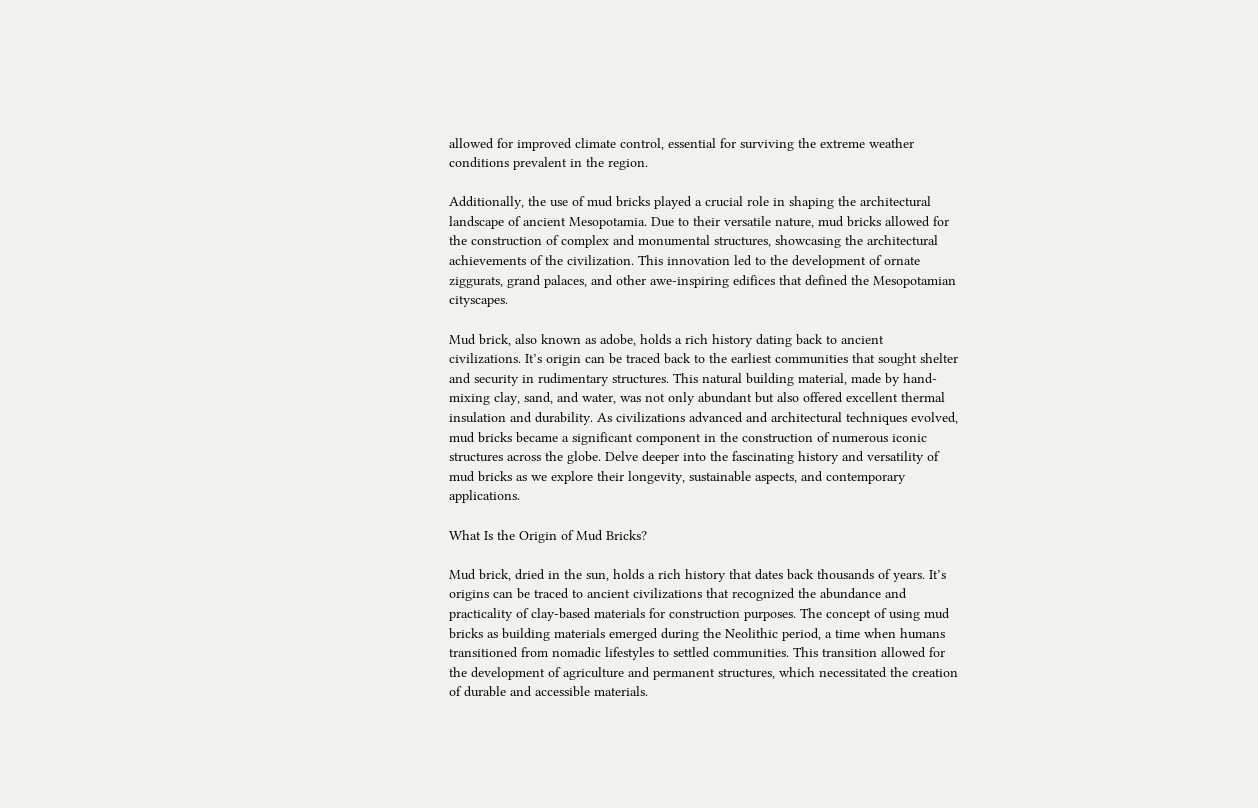allowed for improved climate control, essential for surviving the extreme weather conditions prevalent in the region.

Additionally, the use of mud bricks played a crucial role in shaping the architectural landscape of ancient Mesopotamia. Due to their versatile nature, mud bricks allowed for the construction of complex and monumental structures, showcasing the architectural achievements of the civilization. This innovation led to the development of ornate ziggurats, grand palaces, and other awe-inspiring edifices that defined the Mesopotamian cityscapes.

Mud brick, also known as adobe, holds a rich history dating back to ancient civilizations. It’s origin can be traced back to the earliest communities that sought shelter and security in rudimentary structures. This natural building material, made by hand-mixing clay, sand, and water, was not only abundant but also offered excellent thermal insulation and durability. As civilizations advanced and architectural techniques evolved, mud bricks became a significant component in the construction of numerous iconic structures across the globe. Delve deeper into the fascinating history and versatility of mud bricks as we explore their longevity, sustainable aspects, and contemporary applications.

What Is the Origin of Mud Bricks?

Mud brick, dried in the sun, holds a rich history that dates back thousands of years. It’s origins can be traced to ancient civilizations that recognized the abundance and practicality of clay-based materials for construction purposes. The concept of using mud bricks as building materials emerged during the Neolithic period, a time when humans transitioned from nomadic lifestyles to settled communities. This transition allowed for the development of agriculture and permanent structures, which necessitated the creation of durable and accessible materials.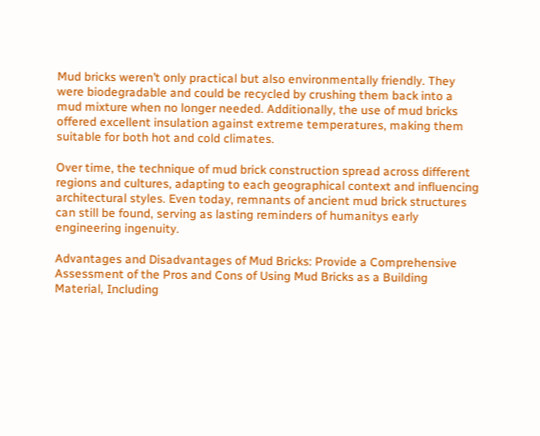Mud bricks weren’t only practical but also environmentally friendly. They were biodegradable and could be recycled by crushing them back into a mud mixture when no longer needed. Additionally, the use of mud bricks offered excellent insulation against extreme temperatures, making them suitable for both hot and cold climates.

Over time, the technique of mud brick construction spread across different regions and cultures, adapting to each geographical context and influencing architectural styles. Even today, remnants of ancient mud brick structures can still be found, serving as lasting reminders of humanitys early engineering ingenuity.

Advantages and Disadvantages of Mud Bricks: Provide a Comprehensive Assessment of the Pros and Cons of Using Mud Bricks as a Building Material, Including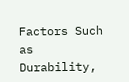Factors Such as Durability,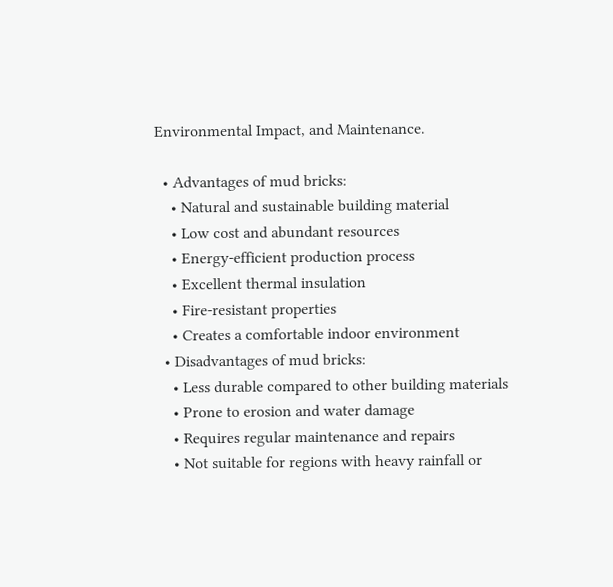Environmental Impact, and Maintenance.

  • Advantages of mud bricks:
    • Natural and sustainable building material
    • Low cost and abundant resources
    • Energy-efficient production process
    • Excellent thermal insulation
    • Fire-resistant properties
    • Creates a comfortable indoor environment
  • Disadvantages of mud bricks:
    • Less durable compared to other building materials
    • Prone to erosion and water damage
    • Requires regular maintenance and repairs
    • Not suitable for regions with heavy rainfall or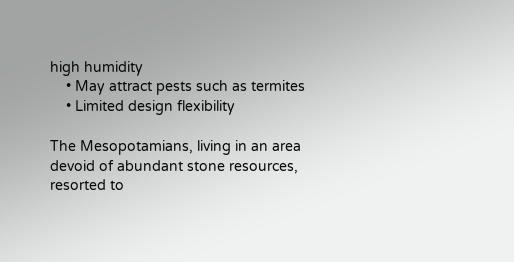high humidity
    • May attract pests such as termites
    • Limited design flexibility

The Mesopotamians, living in an area devoid of abundant stone resources, resorted to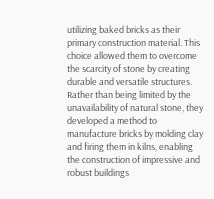utilizing baked bricks as their primary construction material. This choice allowed them to overcome the scarcity of stone by creating durable and versatile structures. Rather than being limited by the unavailability of natural stone, they developed a method to manufacture bricks by molding clay and firing them in kilns, enabling the construction of impressive and robust buildings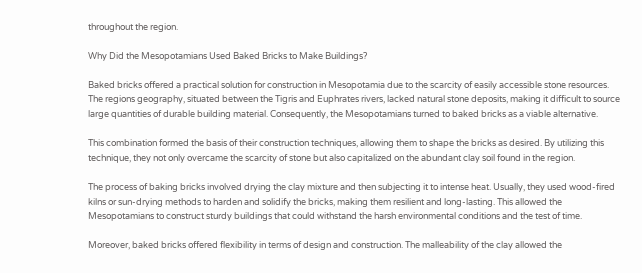throughout the region.

Why Did the Mesopotamians Used Baked Bricks to Make Buildings?

Baked bricks offered a practical solution for construction in Mesopotamia due to the scarcity of easily accessible stone resources. The regions geography, situated between the Tigris and Euphrates rivers, lacked natural stone deposits, making it difficult to source large quantities of durable building material. Consequently, the Mesopotamians turned to baked bricks as a viable alternative.

This combination formed the basis of their construction techniques, allowing them to shape the bricks as desired. By utilizing this technique, they not only overcame the scarcity of stone but also capitalized on the abundant clay soil found in the region.

The process of baking bricks involved drying the clay mixture and then subjecting it to intense heat. Usually, they used wood-fired kilns or sun-drying methods to harden and solidify the bricks, making them resilient and long-lasting. This allowed the Mesopotamians to construct sturdy buildings that could withstand the harsh environmental conditions and the test of time.

Moreover, baked bricks offered flexibility in terms of design and construction. The malleability of the clay allowed the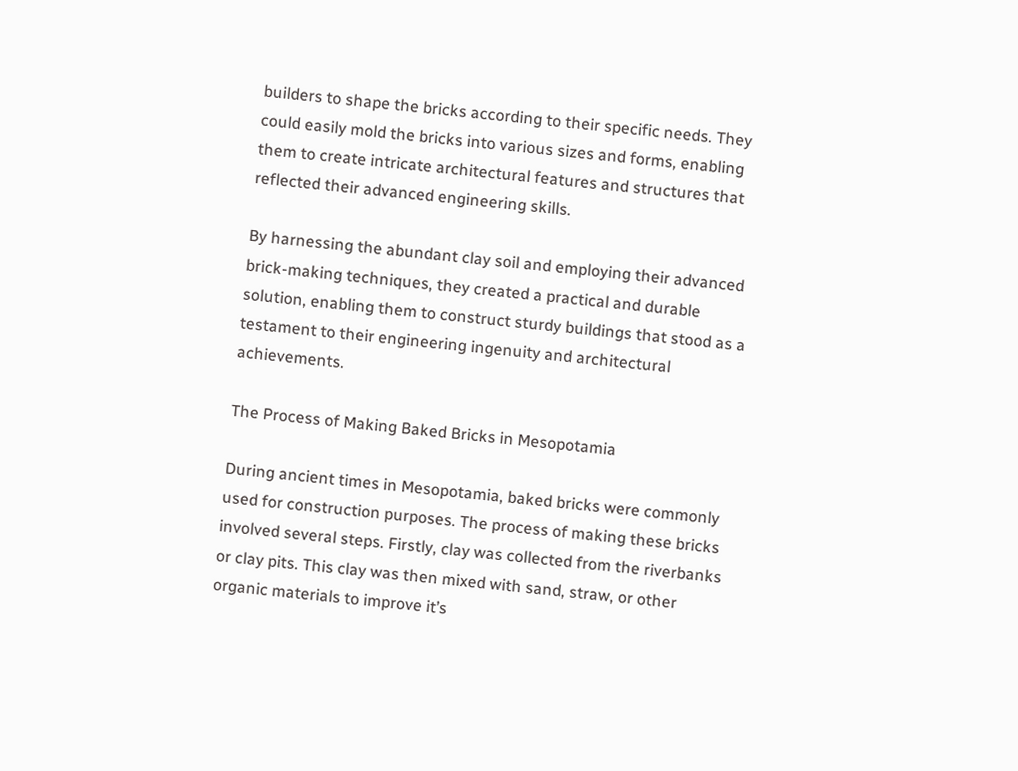builders to shape the bricks according to their specific needs. They could easily mold the bricks into various sizes and forms, enabling them to create intricate architectural features and structures that reflected their advanced engineering skills.

By harnessing the abundant clay soil and employing their advanced brick-making techniques, they created a practical and durable solution, enabling them to construct sturdy buildings that stood as a testament to their engineering ingenuity and architectural achievements.

The Process of Making Baked Bricks in Mesopotamia

During ancient times in Mesopotamia, baked bricks were commonly used for construction purposes. The process of making these bricks involved several steps. Firstly, clay was collected from the riverbanks or clay pits. This clay was then mixed with sand, straw, or other organic materials to improve it’s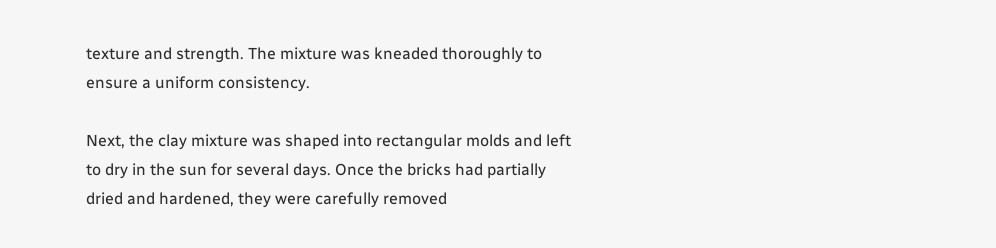texture and strength. The mixture was kneaded thoroughly to ensure a uniform consistency.

Next, the clay mixture was shaped into rectangular molds and left to dry in the sun for several days. Once the bricks had partially dried and hardened, they were carefully removed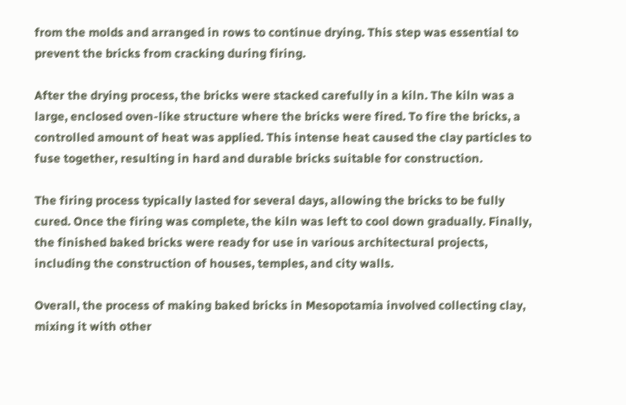from the molds and arranged in rows to continue drying. This step was essential to prevent the bricks from cracking during firing.

After the drying process, the bricks were stacked carefully in a kiln. The kiln was a large, enclosed oven-like structure where the bricks were fired. To fire the bricks, a controlled amount of heat was applied. This intense heat caused the clay particles to fuse together, resulting in hard and durable bricks suitable for construction.

The firing process typically lasted for several days, allowing the bricks to be fully cured. Once the firing was complete, the kiln was left to cool down gradually. Finally, the finished baked bricks were ready for use in various architectural projects, including the construction of houses, temples, and city walls.

Overall, the process of making baked bricks in Mesopotamia involved collecting clay, mixing it with other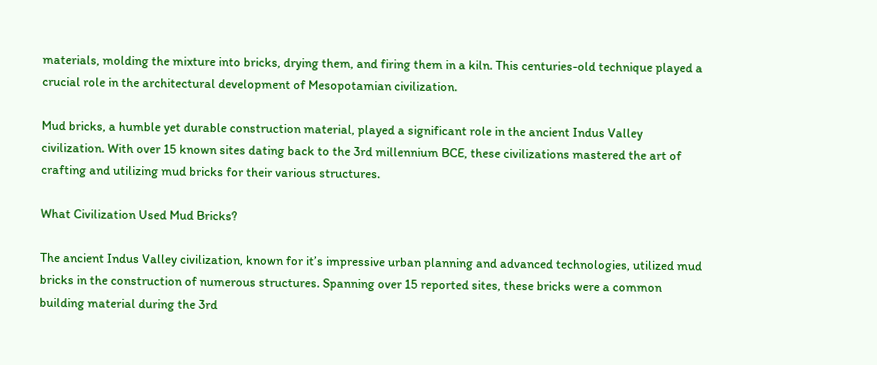materials, molding the mixture into bricks, drying them, and firing them in a kiln. This centuries-old technique played a crucial role in the architectural development of Mesopotamian civilization.

Mud bricks, a humble yet durable construction material, played a significant role in the ancient Indus Valley civilization. With over 15 known sites dating back to the 3rd millennium BCE, these civilizations mastered the art of crafting and utilizing mud bricks for their various structures.

What Civilization Used Mud Bricks?

The ancient Indus Valley civilization, known for it’s impressive urban planning and advanced technologies, utilized mud bricks in the construction of numerous structures. Spanning over 15 reported sites, these bricks were a common building material during the 3rd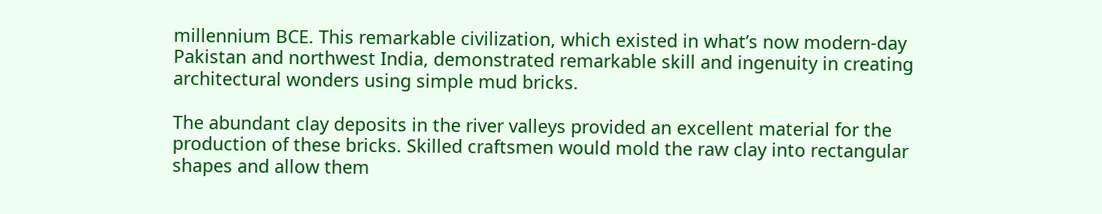millennium BCE. This remarkable civilization, which existed in what’s now modern-day Pakistan and northwest India, demonstrated remarkable skill and ingenuity in creating architectural wonders using simple mud bricks.

The abundant clay deposits in the river valleys provided an excellent material for the production of these bricks. Skilled craftsmen would mold the raw clay into rectangular shapes and allow them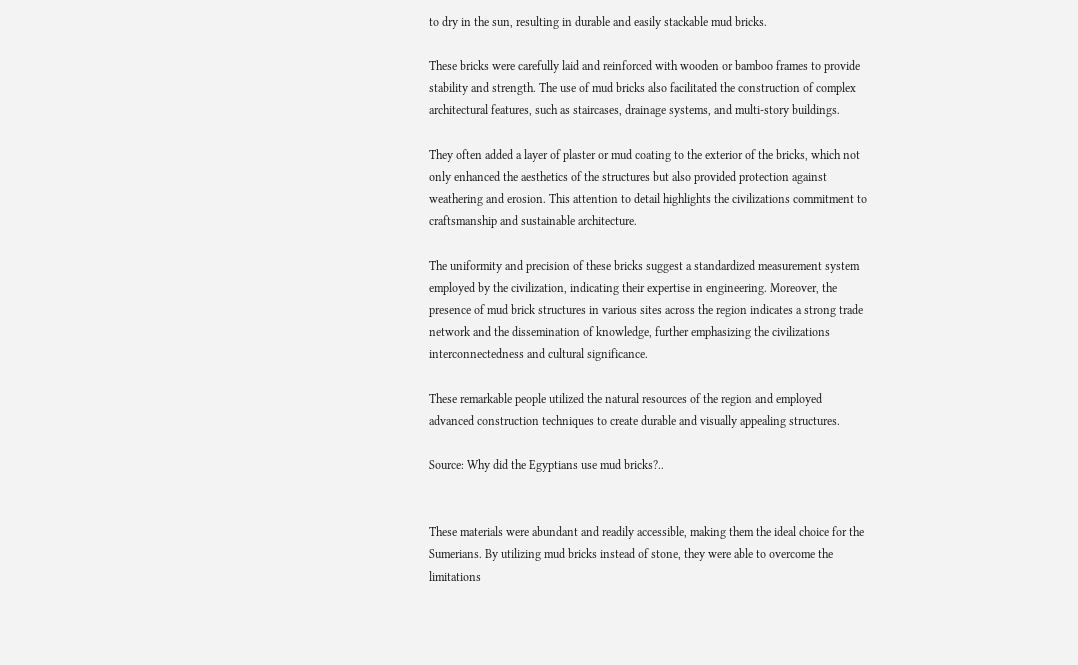to dry in the sun, resulting in durable and easily stackable mud bricks.

These bricks were carefully laid and reinforced with wooden or bamboo frames to provide stability and strength. The use of mud bricks also facilitated the construction of complex architectural features, such as staircases, drainage systems, and multi-story buildings.

They often added a layer of plaster or mud coating to the exterior of the bricks, which not only enhanced the aesthetics of the structures but also provided protection against weathering and erosion. This attention to detail highlights the civilizations commitment to craftsmanship and sustainable architecture.

The uniformity and precision of these bricks suggest a standardized measurement system employed by the civilization, indicating their expertise in engineering. Moreover, the presence of mud brick structures in various sites across the region indicates a strong trade network and the dissemination of knowledge, further emphasizing the civilizations interconnectedness and cultural significance.

These remarkable people utilized the natural resources of the region and employed advanced construction techniques to create durable and visually appealing structures.

Source: Why did the Egyptians use mud bricks?..


These materials were abundant and readily accessible, making them the ideal choice for the Sumerians. By utilizing mud bricks instead of stone, they were able to overcome the limitations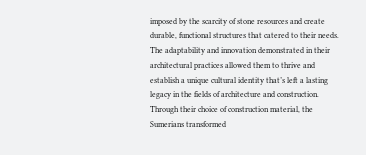imposed by the scarcity of stone resources and create durable, functional structures that catered to their needs. The adaptability and innovation demonstrated in their architectural practices allowed them to thrive and establish a unique cultural identity that’s left a lasting legacy in the fields of architecture and construction. Through their choice of construction material, the Sumerians transformed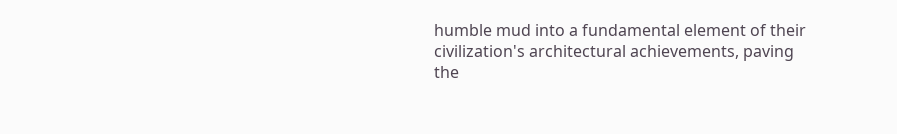humble mud into a fundamental element of their civilization's architectural achievements, paving the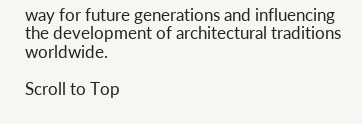way for future generations and influencing the development of architectural traditions worldwide.

Scroll to Top